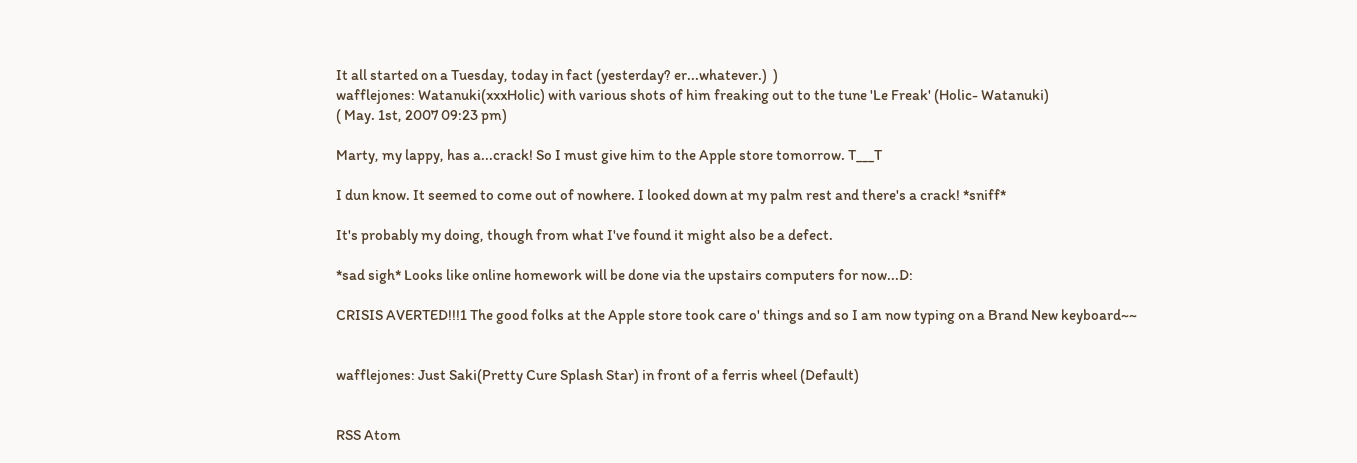It all started on a Tuesday, today in fact (yesterday? er...whatever.)  )
wafflejones: Watanuki(xxxHolic) with various shots of him freaking out to the tune 'Le Freak' (Holic- Watanuki)
( May. 1st, 2007 09:23 pm)

Marty, my lappy, has a...crack! So I must give him to the Apple store tomorrow. T___T

I dun know. It seemed to come out of nowhere. I looked down at my palm rest and there's a crack! *sniff*

It's probably my doing, though from what I've found it might also be a defect.

*sad sigh* Looks like online homework will be done via the upstairs computers for now...D:

CRISIS AVERTED!!!1 The good folks at the Apple store took care o' things and so I am now typing on a Brand New keyboard~~


wafflejones: Just Saki(Pretty Cure Splash Star) in front of a ferris wheel (Default)


RSS Atom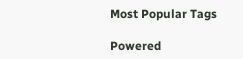Most Popular Tags

Powered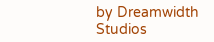by Dreamwidth Studios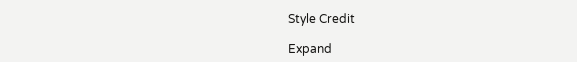Style Credit

Expand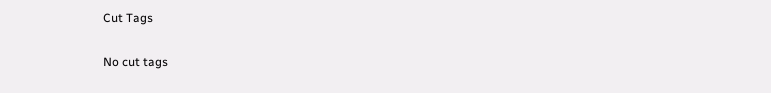Cut Tags

No cut tags